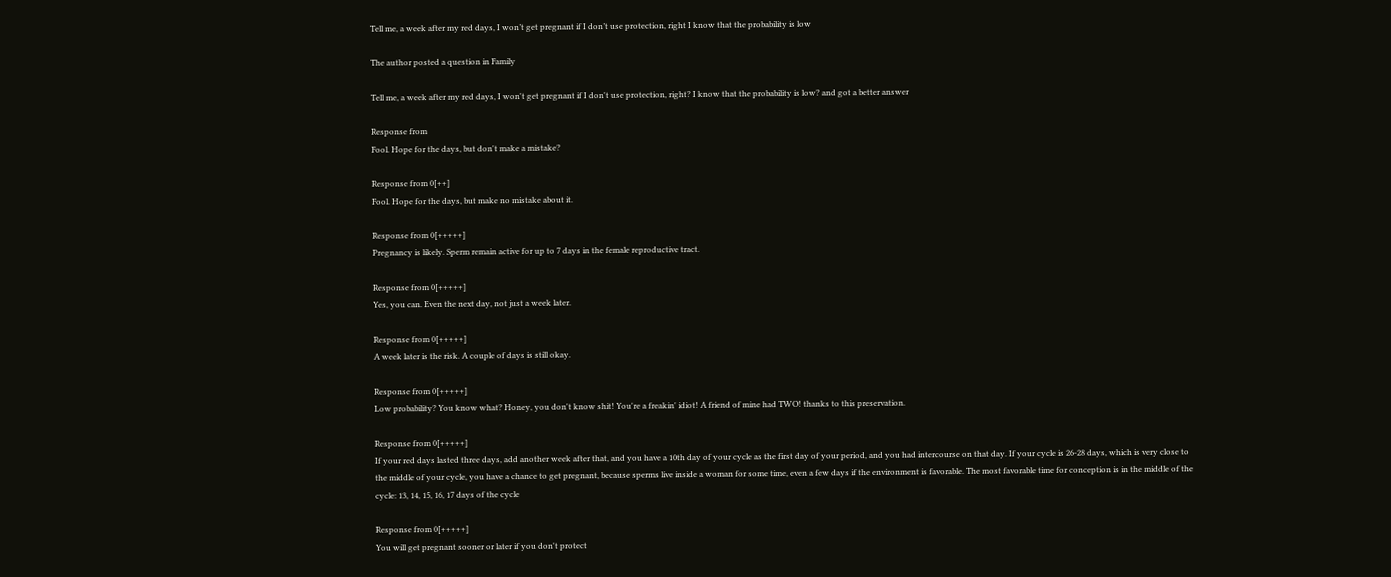Tell me, a week after my red days, I won’t get pregnant if I don’t use protection, right I know that the probability is low

The author posted a question in Family

Tell me, a week after my red days, I won't get pregnant if I don't use protection, right? I know that the probability is low? and got a better answer

Response from
Fool. Hope for the days, but don't make a mistake?

Response from 0[++]
Fool. Hope for the days, but make no mistake about it.

Response from 0[+++++]
Pregnancy is likely. Sperm remain active for up to 7 days in the female reproductive tract.

Response from 0[+++++]
Yes, you can. Even the next day, not just a week later.

Response from 0[+++++]
A week later is the risk. A couple of days is still okay.

Response from 0[+++++]
Low probability? You know what? Honey, you don't know shit! You're a freakin' idiot! A friend of mine had TWO! thanks to this preservation.

Response from 0[+++++]
If your red days lasted three days, add another week after that, and you have a 10th day of your cycle as the first day of your period, and you had intercourse on that day. If your cycle is 26-28 days, which is very close to the middle of your cycle, you have a chance to get pregnant, because sperms live inside a woman for some time, even a few days if the environment is favorable. The most favorable time for conception is in the middle of the cycle: 13, 14, 15, 16, 17 days of the cycle

Response from 0[+++++]
You will get pregnant sooner or later if you don't protect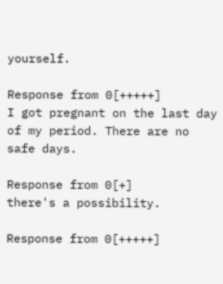yourself.

Response from 0[+++++]
I got pregnant on the last day of my period. There are no safe days.

Response from 0[+]
there's a possibility.

Response from 0[+++++]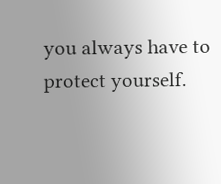you always have to protect yourself.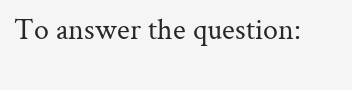To answer the question: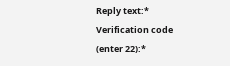Reply text:*
Verification code (enter 22):*